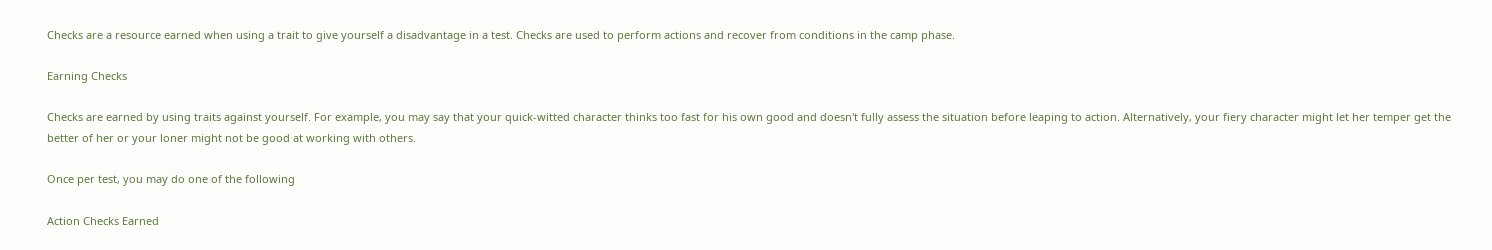Checks are a resource earned when using a trait to give yourself a disadvantage in a test. Checks are used to perform actions and recover from conditions in the camp phase.

Earning Checks

Checks are earned by using traits against yourself. For example, you may say that your quick-witted character thinks too fast for his own good and doesn't fully assess the situation before leaping to action. Alternatively, your fiery character might let her temper get the better of her or your loner might not be good at working with others.

Once per test, you may do one of the following

Action Checks Earned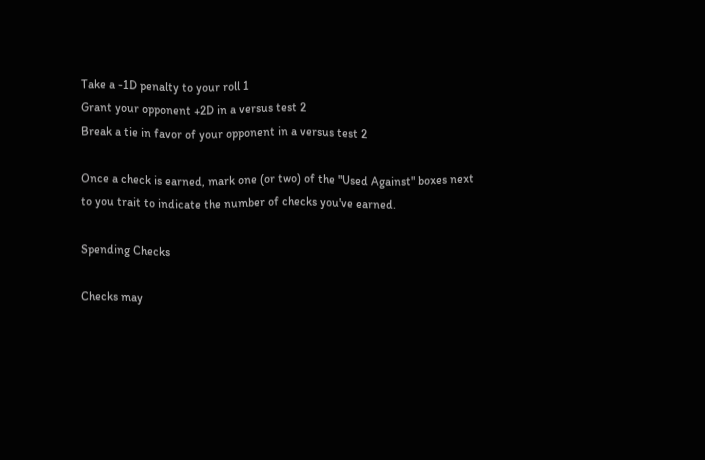Take a -1D penalty to your roll 1
Grant your opponent +2D in a versus test 2
Break a tie in favor of your opponent in a versus test 2

Once a check is earned, mark one (or two) of the "Used Against" boxes next to you trait to indicate the number of checks you've earned.

Spending Checks

Checks may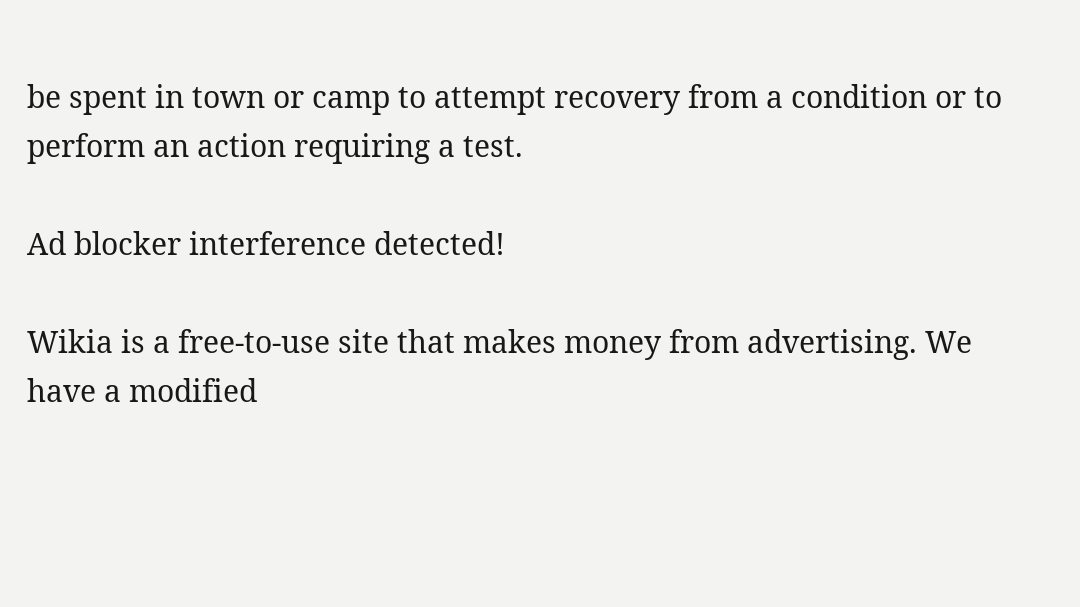be spent in town or camp to attempt recovery from a condition or to perform an action requiring a test.

Ad blocker interference detected!

Wikia is a free-to-use site that makes money from advertising. We have a modified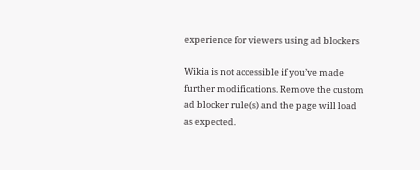experience for viewers using ad blockers

Wikia is not accessible if you’ve made further modifications. Remove the custom ad blocker rule(s) and the page will load as expected.